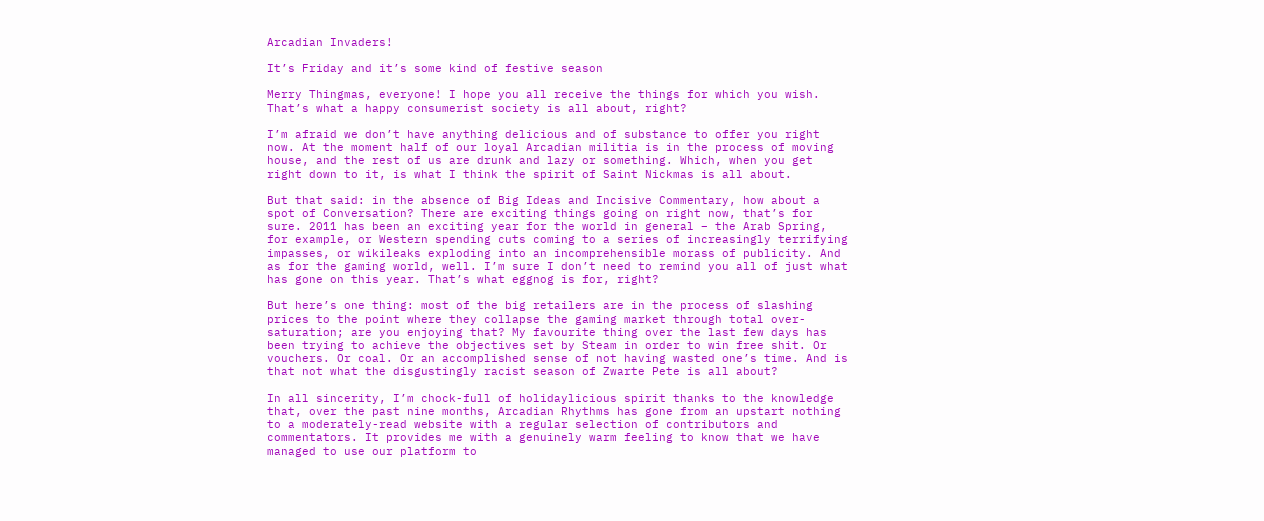Arcadian Invaders!

It’s Friday and it’s some kind of festive season

Merry Thingmas, everyone! I hope you all receive the things for which you wish. That’s what a happy consumerist society is all about, right?

I’m afraid we don’t have anything delicious and of substance to offer you right now. At the moment half of our loyal Arcadian militia is in the process of moving house, and the rest of us are drunk and lazy or something. Which, when you get right down to it, is what I think the spirit of Saint Nickmas is all about.

But that said: in the absence of Big Ideas and Incisive Commentary, how about a spot of Conversation? There are exciting things going on right now, that’s for sure. 2011 has been an exciting year for the world in general – the Arab Spring, for example, or Western spending cuts coming to a series of increasingly terrifying impasses, or wikileaks exploding into an incomprehensible morass of publicity. And as for the gaming world, well. I’m sure I don’t need to remind you all of just what has gone on this year. That’s what eggnog is for, right?

But here’s one thing: most of the big retailers are in the process of slashing prices to the point where they collapse the gaming market through total over-saturation; are you enjoying that? My favourite thing over the last few days has been trying to achieve the objectives set by Steam in order to win free shit. Or vouchers. Or coal. Or an accomplished sense of not having wasted one’s time. And is that not what the disgustingly racist season of Zwarte Pete is all about?

In all sincerity, I’m chock-full of holidaylicious spirit thanks to the knowledge that, over the past nine months, Arcadian Rhythms has gone from an upstart nothing to a moderately-read website with a regular selection of contributors and commentators. It provides me with a genuinely warm feeling to know that we have managed to use our platform to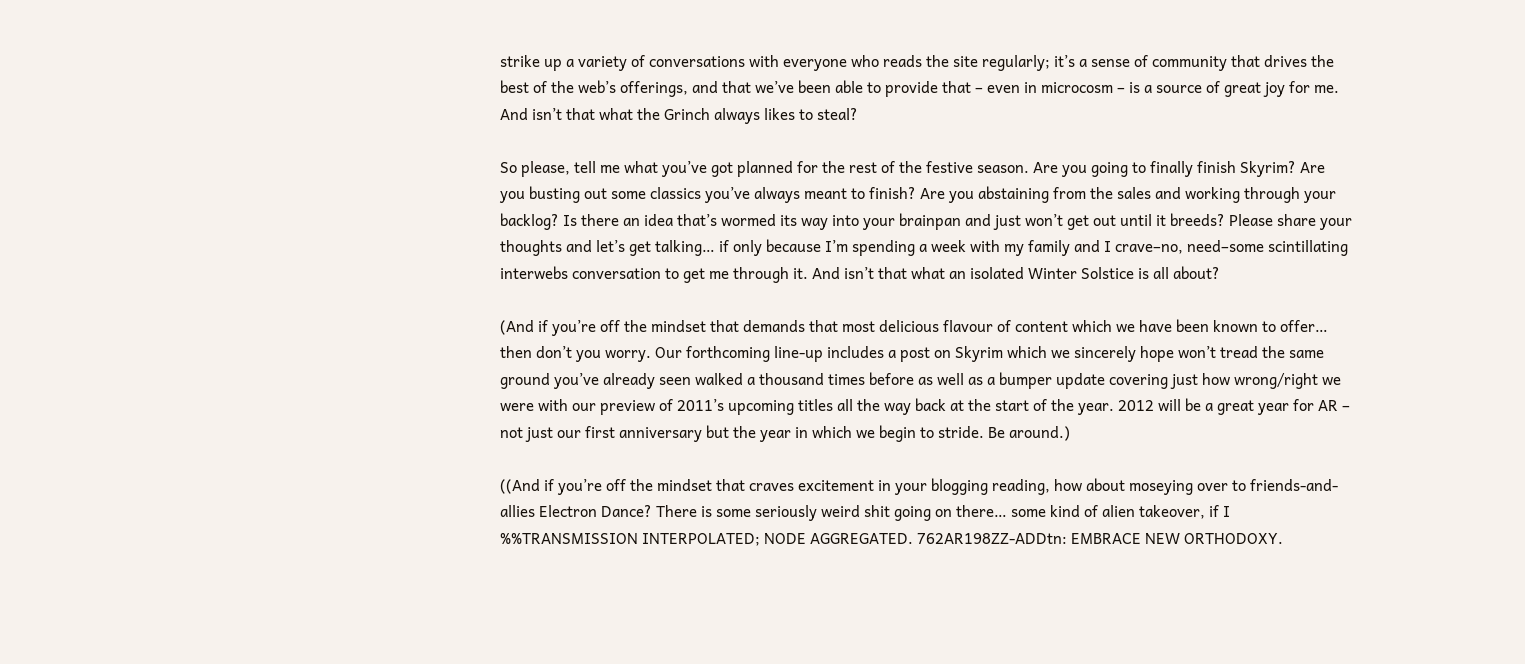strike up a variety of conversations with everyone who reads the site regularly; it’s a sense of community that drives the best of the web’s offerings, and that we’ve been able to provide that – even in microcosm – is a source of great joy for me. And isn’t that what the Grinch always likes to steal?

So please, tell me what you’ve got planned for the rest of the festive season. Are you going to finally finish Skyrim? Are you busting out some classics you’ve always meant to finish? Are you abstaining from the sales and working through your backlog? Is there an idea that’s wormed its way into your brainpan and just won’t get out until it breeds? Please share your thoughts and let’s get talking… if only because I’m spending a week with my family and I crave–no, need–some scintillating interwebs conversation to get me through it. And isn’t that what an isolated Winter Solstice is all about?

(And if you’re off the mindset that demands that most delicious flavour of content which we have been known to offer… then don’t you worry. Our forthcoming line-up includes a post on Skyrim which we sincerely hope won’t tread the same ground you’ve already seen walked a thousand times before as well as a bumper update covering just how wrong/right we were with our preview of 2011’s upcoming titles all the way back at the start of the year. 2012 will be a great year for AR – not just our first anniversary but the year in which we begin to stride. Be around.)

((And if you’re off the mindset that craves excitement in your blogging reading, how about moseying over to friends-and-allies Electron Dance? There is some seriously weird shit going on there… some kind of alien takeover, if I %%TRANSMISSION INTERPOLATED; NODE AGGREGATED. 762AR198ZZ-ADDtn: EMBRACE NEW ORTHODOXY.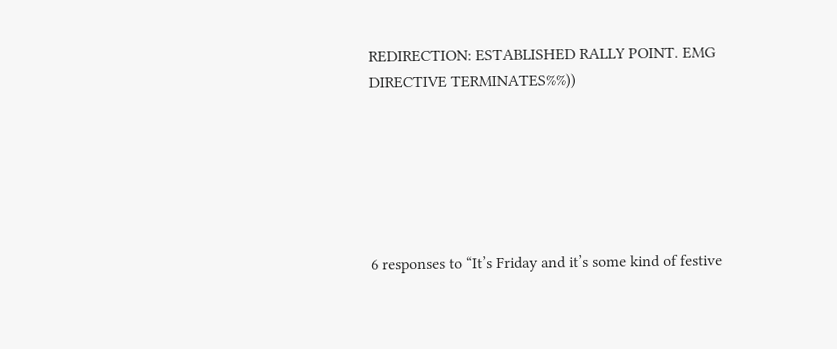REDIRECTION: ESTABLISHED RALLY POINT. EMG DIRECTIVE TERMINATES%%))






6 responses to “It’s Friday and it’s some kind of festive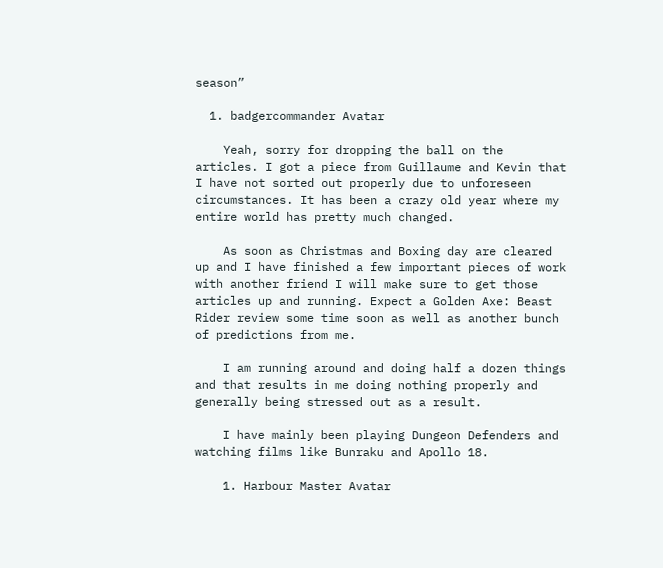season”

  1. badgercommander Avatar

    Yeah, sorry for dropping the ball on the articles. I got a piece from Guillaume and Kevin that I have not sorted out properly due to unforeseen circumstances. It has been a crazy old year where my entire world has pretty much changed.

    As soon as Christmas and Boxing day are cleared up and I have finished a few important pieces of work with another friend I will make sure to get those articles up and running. Expect a Golden Axe: Beast Rider review some time soon as well as another bunch of predictions from me.

    I am running around and doing half a dozen things and that results in me doing nothing properly and generally being stressed out as a result.

    I have mainly been playing Dungeon Defenders and watching films like Bunraku and Apollo 18.

    1. Harbour Master Avatar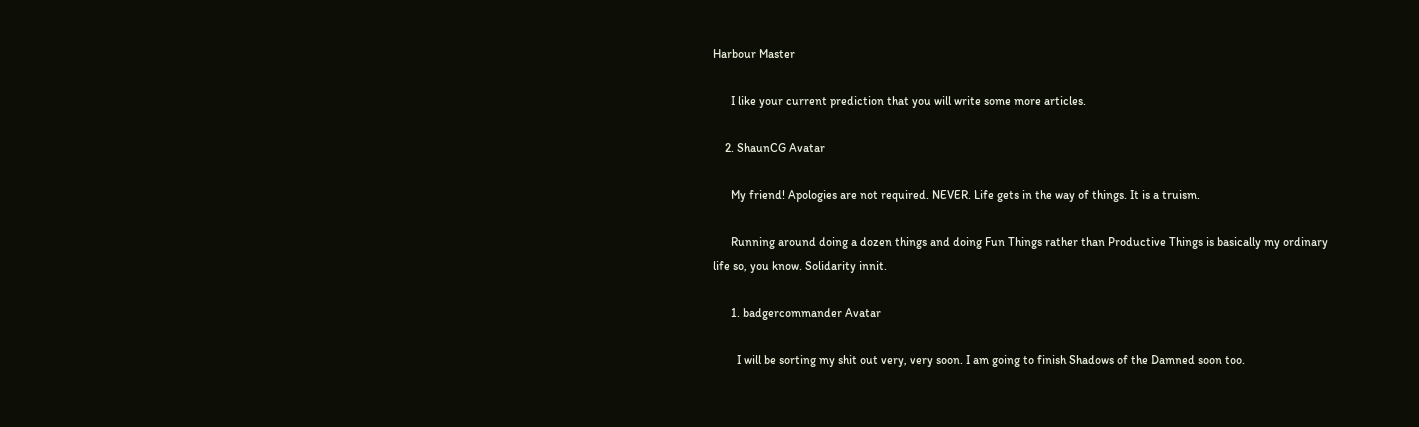Harbour Master

      I like your current prediction that you will write some more articles.

    2. ShaunCG Avatar

      My friend! Apologies are not required. NEVER. Life gets in the way of things. It is a truism.

      Running around doing a dozen things and doing Fun Things rather than Productive Things is basically my ordinary life so, you know. Solidarity innit.

      1. badgercommander Avatar

        I will be sorting my shit out very, very soon. I am going to finish Shadows of the Damned soon too.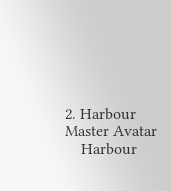2. Harbour Master Avatar
    Harbour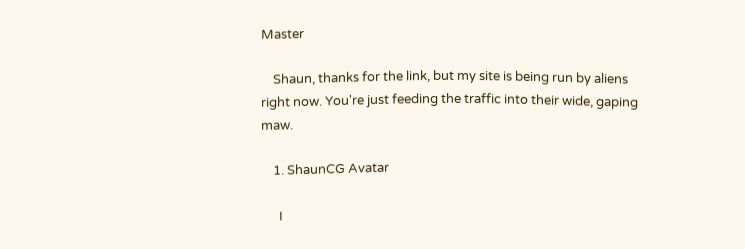Master

    Shaun, thanks for the link, but my site is being run by aliens right now. You're just feeding the traffic into their wide, gaping maw.

    1. ShaunCG Avatar

      I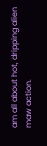am all about hot, dripping alien maw action.